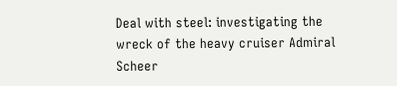Deal with steel: investigating the wreck of the heavy cruiser Admiral Scheer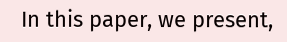In this paper, we present,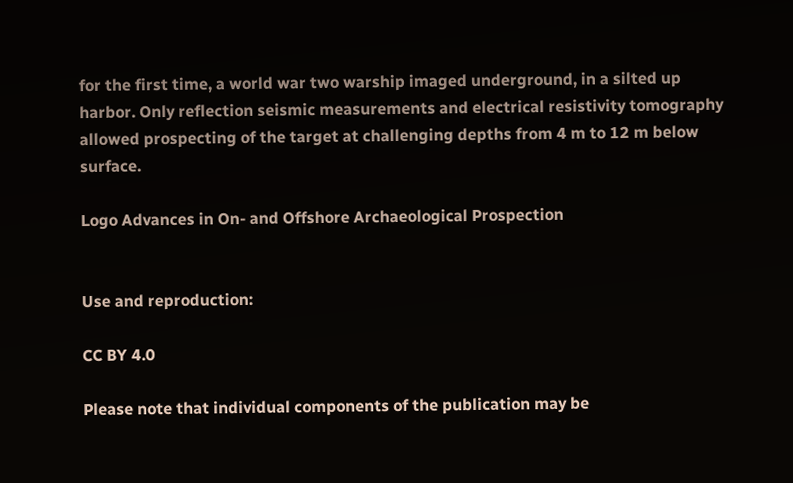for the first time, a world war two warship imaged underground, in a silted up harbor. Only reflection seismic measurements and electrical resistivity tomography allowed prospecting of the target at challenging depths from 4 m to 12 m below surface.

Logo Advances in On- and Offshore Archaeological Prospection


Use and reproduction:

CC BY 4.0

Please note that individual components of the publication may be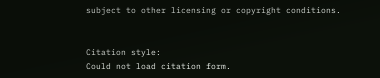subject to other licensing or copyright conditions.


Citation style:
Could not load citation form.